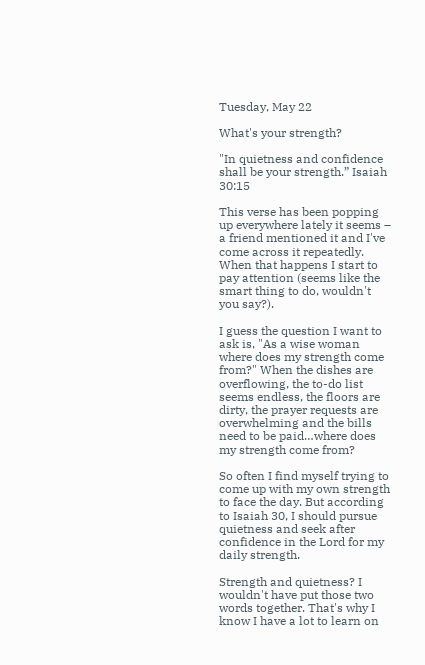Tuesday, May 22

What's your strength?

"In quietness and confidence shall be your strength.” Isaiah 30:15

This verse has been popping up everywhere lately it seems – a friend mentioned it and I've come across it repeatedly. When that happens I start to pay attention (seems like the smart thing to do, wouldn't you say?).

I guess the question I want to ask is, "As a wise woman where does my strength come from?" When the dishes are overflowing, the to-do list seems endless, the floors are dirty, the prayer requests are overwhelming and the bills need to be paid…where does my strength come from?

So often I find myself trying to come up with my own strength to face the day. But according to Isaiah 30, I should pursue quietness and seek after confidence in the Lord for my daily strength.

Strength and quietness? I wouldn't have put those two words together. That's why I know I have a lot to learn on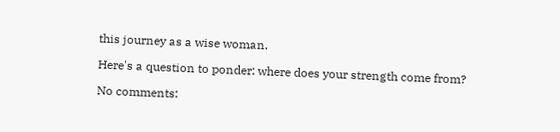this journey as a wise woman.

Here's a question to ponder: where does your strength come from?

No comments: